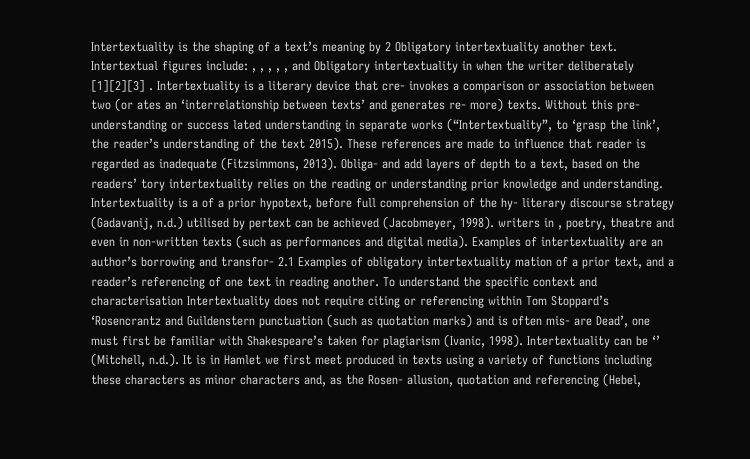Intertextuality is the shaping of a text’s meaning by 2 Obligatory intertextuality another text. Intertextual figures include: , , , , , and Obligatory intertextuality in when the writer deliberately [1][2][3] . Intertextuality is a literary device that cre- invokes a comparison or association between two (or ates an ‘interrelationship between texts’ and generates re- more) texts. Without this pre-understanding or success lated understanding in separate works (“Intertextuality”, to ‘grasp the link’, the reader’s understanding of the text 2015). These references are made to influence that reader is regarded as inadequate (Fitzsimmons, 2013). Obliga- and add layers of depth to a text, based on the readers’ tory intertextuality relies on the reading or understanding prior knowledge and understanding. Intertextuality is a of a prior hypotext, before full comprehension of the hy- literary discourse strategy (Gadavanij, n.d.) utilised by pertext can be achieved (Jacobmeyer, 1998). writers in , poetry, theatre and even in non-written texts (such as performances and digital media). Examples of intertextuality are an author’s borrowing and transfor- 2.1 Examples of obligatory intertextuality mation of a prior text, and a reader’s referencing of one text in reading another. To understand the specific context and characterisation Intertextuality does not require citing or referencing within Tom Stoppard’s ‘Rosencrantz and Guildenstern punctuation (such as quotation marks) and is often mis- are Dead’, one must first be familiar with Shakespeare’s taken for plagiarism (Ivanic, 1998). Intertextuality can be ‘’ (Mitchell, n.d.). It is in Hamlet we first meet produced in texts using a variety of functions including these characters as minor characters and, as the Rosen- allusion, quotation and referencing (Hebel,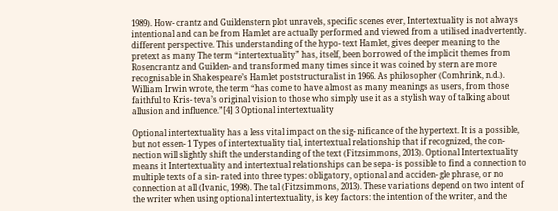1989). How- crantz and Guildenstern plot unravels, specific scenes ever, Intertextuality is not always intentional and can be from Hamlet are actually performed and viewed from a utilised inadvertently. different perspective. This understanding of the hypo- text Hamlet, gives deeper meaning to the pretext as many The term “intertextuality” has, itself, been borrowed of the implicit themes from Rosencrantz and Guilden- and transformed many times since it was coined by stern are more recognisable in Shakespeare’s Hamlet poststructuralist in 1966. As philosopher (Comhrink, n.d.). William Irwin wrote, the term “has come to have almost as many meanings as users, from those faithful to Kris- teva’s original vision to those who simply use it as a stylish way of talking about allusion and influence.”[4] 3 Optional intertextuality

Optional intertextuality has a less vital impact on the sig- nificance of the hypertext. It is a possible, but not essen- 1 Types of intertextuality tial, intertextual relationship that if recognized, the con- nection will slightly shift the understanding of the text (Fitzsimmons, 2013). Optional Intertextuality means it Intertextuality and intertextual relationships can be sepa- is possible to find a connection to multiple texts of a sin- rated into three types: obligatory, optional and acciden- gle phrase, or no connection at all (Ivanic, 1998). The tal (Fitzsimmons, 2013). These variations depend on two intent of the writer when using optional intertextuality, is key factors: the intention of the writer, and the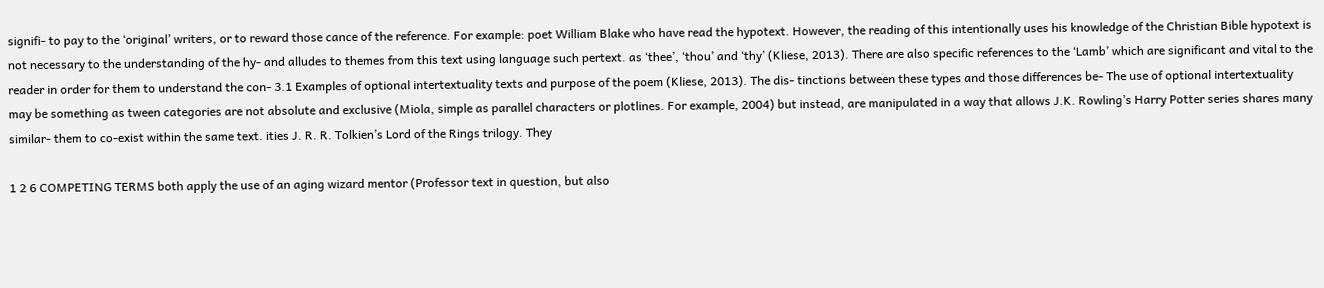signifi- to pay to the ‘original’ writers, or to reward those cance of the reference. For example: poet William Blake who have read the hypotext. However, the reading of this intentionally uses his knowledge of the Christian Bible hypotext is not necessary to the understanding of the hy- and alludes to themes from this text using language such pertext. as ‘thee’, ‘thou’ and ‘thy’ (Kliese, 2013). There are also specific references to the ‘Lamb’ which are significant and vital to the reader in order for them to understand the con- 3.1 Examples of optional intertextuality texts and purpose of the poem (Kliese, 2013). The dis- tinctions between these types and those differences be- The use of optional intertextuality may be something as tween categories are not absolute and exclusive (Miola, simple as parallel characters or plotlines. For example, 2004) but instead, are manipulated in a way that allows J.K. Rowling’s Harry Potter series shares many similar- them to co-exist within the same text. ities J. R. R. Tolkien’s Lord of the Rings trilogy. They

1 2 6 COMPETING TERMS both apply the use of an aging wizard mentor (Professor text in question, but also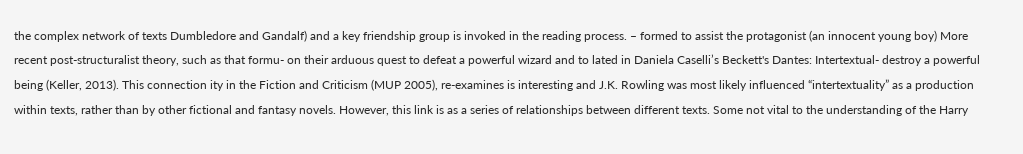the complex network of texts Dumbledore and Gandalf) and a key friendship group is invoked in the reading process. – formed to assist the protagonist (an innocent young boy) More recent post-structuralist theory, such as that formu- on their arduous quest to defeat a powerful wizard and to lated in Daniela Caselli’s Beckett's Dantes: Intertextual- destroy a powerful being (Keller, 2013). This connection ity in the Fiction and Criticism (MUP 2005), re-examines is interesting and J.K. Rowling was most likely influenced “intertextuality” as a production within texts, rather than by other fictional and fantasy novels. However, this link is as a series of relationships between different texts. Some not vital to the understanding of the Harry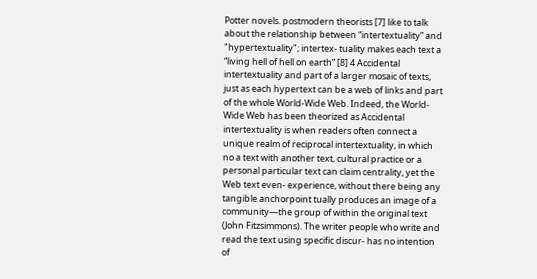Potter novels. postmodern theorists [7] like to talk about the relationship between “intertextuality” and "hypertextuality"; intertex- tuality makes each text a “living hell of hell on earth” [8] 4 Accidental intertextuality and part of a larger mosaic of texts, just as each hypertext can be a web of links and part of the whole World-Wide Web. Indeed, the World-Wide Web has been theorized as Accidental intertextuality is when readers often connect a unique realm of reciprocal intertextuality, in which no a text with another text, cultural practice or a personal particular text can claim centrality, yet the Web text even- experience, without there being any tangible anchorpoint tually produces an image of a community—the group of within the original text (John Fitzsimmons). The writer people who write and read the text using specific discur- has no intention of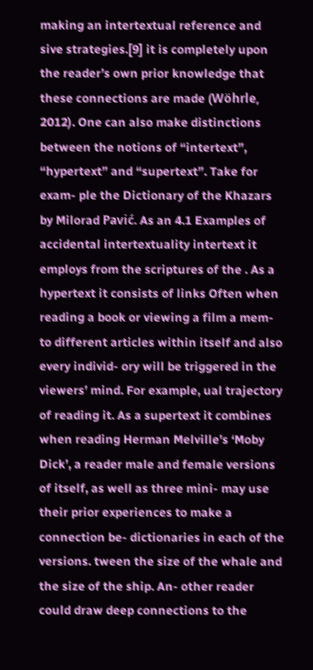making an intertextual reference and sive strategies.[9] it is completely upon the reader’s own prior knowledge that these connections are made (Wöhrle, 2012). One can also make distinctions between the notions of “intertext”, “hypertext” and “supertext”. Take for exam- ple the Dictionary of the Khazars by Milorad Pavić. As an 4.1 Examples of accidental intertextuality intertext it employs from the scriptures of the . As a hypertext it consists of links Often when reading a book or viewing a film a mem- to different articles within itself and also every individ- ory will be triggered in the viewers’ mind. For example, ual trajectory of reading it. As a supertext it combines when reading Herman Melville’s ‘Moby Dick’, a reader male and female versions of itself, as well as three mini- may use their prior experiences to make a connection be- dictionaries in each of the versions. tween the size of the whale and the size of the ship. An- other reader could draw deep connections to the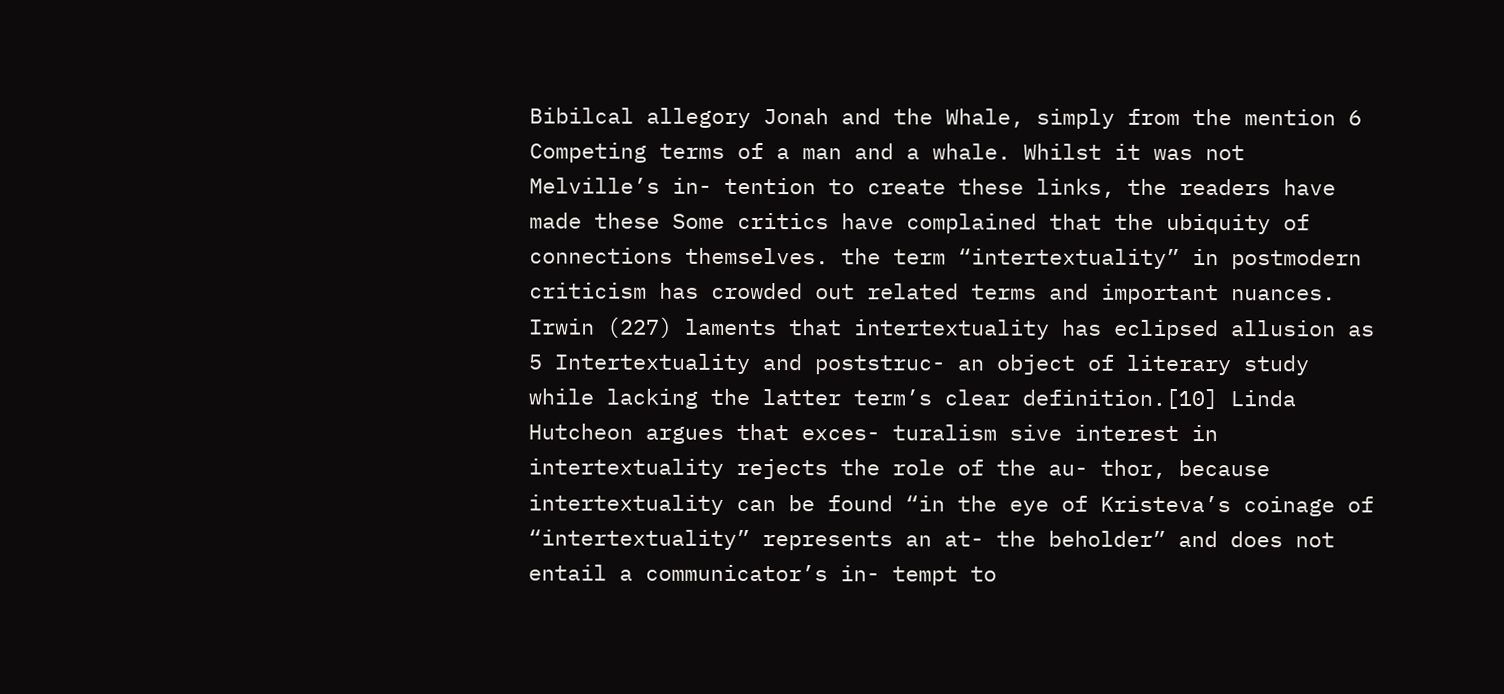Bibilcal allegory Jonah and the Whale, simply from the mention 6 Competing terms of a man and a whale. Whilst it was not Melville’s in- tention to create these links, the readers have made these Some critics have complained that the ubiquity of connections themselves. the term “intertextuality” in postmodern criticism has crowded out related terms and important nuances. Irwin (227) laments that intertextuality has eclipsed allusion as 5 Intertextuality and poststruc- an object of literary study while lacking the latter term’s clear definition.[10] Linda Hutcheon argues that exces- turalism sive interest in intertextuality rejects the role of the au- thor, because intertextuality can be found “in the eye of Kristeva’s coinage of “intertextuality” represents an at- the beholder” and does not entail a communicator’s in- tempt to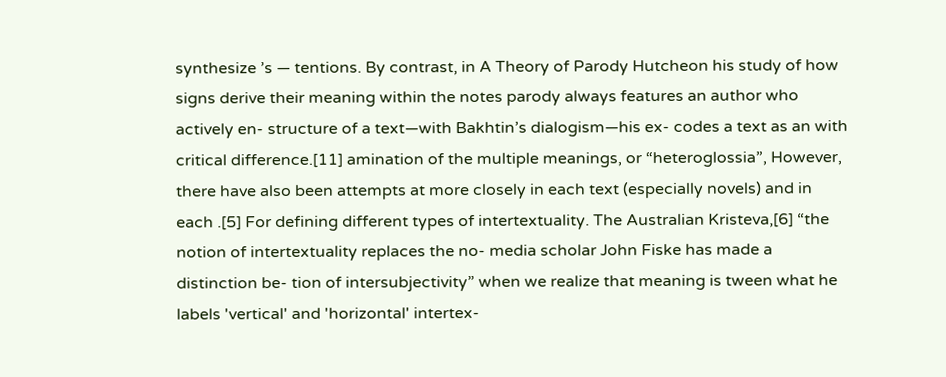synthesize ’s — tentions. By contrast, in A Theory of Parody Hutcheon his study of how signs derive their meaning within the notes parody always features an author who actively en- structure of a text—with Bakhtin’s dialogism—his ex- codes a text as an with critical difference.[11] amination of the multiple meanings, or “heteroglossia”, However, there have also been attempts at more closely in each text (especially novels) and in each .[5] For defining different types of intertextuality. The Australian Kristeva,[6] “the notion of intertextuality replaces the no- media scholar John Fiske has made a distinction be- tion of intersubjectivity” when we realize that meaning is tween what he labels 'vertical' and 'horizontal' intertex-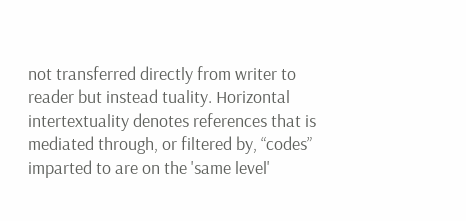not transferred directly from writer to reader but instead tuality. Horizontal intertextuality denotes references that is mediated through, or filtered by, “codes” imparted to are on the 'same level'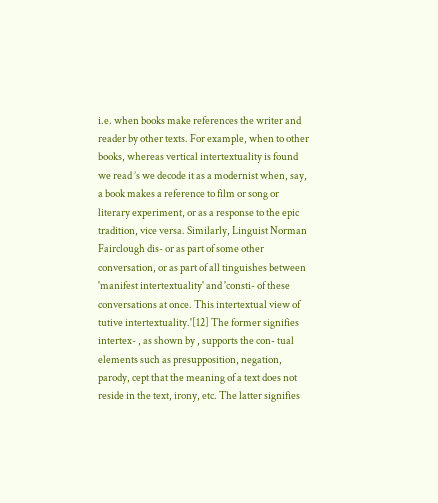i.e. when books make references the writer and reader by other texts. For example, when to other books, whereas vertical intertextuality is found we read ’s we decode it as a modernist when, say, a book makes a reference to film or song or literary experiment, or as a response to the epic tradition, vice versa. Similarly, Linguist Norman Fairclough dis- or as part of some other conversation, or as part of all tinguishes between 'manifest intertextuality' and 'consti- of these conversations at once. This intertextual view of tutive intertextuality.'[12] The former signifies intertex- , as shown by , supports the con- tual elements such as presupposition, negation, parody, cept that the meaning of a text does not reside in the text, irony, etc. The latter signifies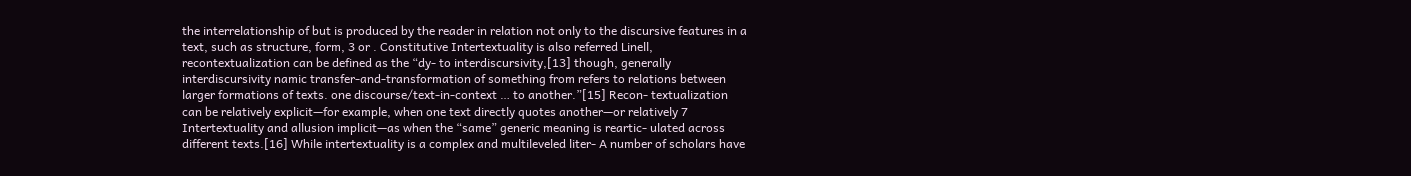the interrelationship of but is produced by the reader in relation not only to the discursive features in a text, such as structure, form, 3 or . Constitutive Intertextuality is also referred Linell, recontextualization can be defined as the “dy- to interdiscursivity,[13] though, generally interdiscursivity namic transfer-and-transformation of something from refers to relations between larger formations of texts. one discourse/text-in-context … to another.”[15] Recon- textualization can be relatively explicit—for example, when one text directly quotes another—or relatively 7 Intertextuality and allusion implicit—as when the “same” generic meaning is reartic- ulated across different texts.[16] While intertextuality is a complex and multileveled liter- A number of scholars have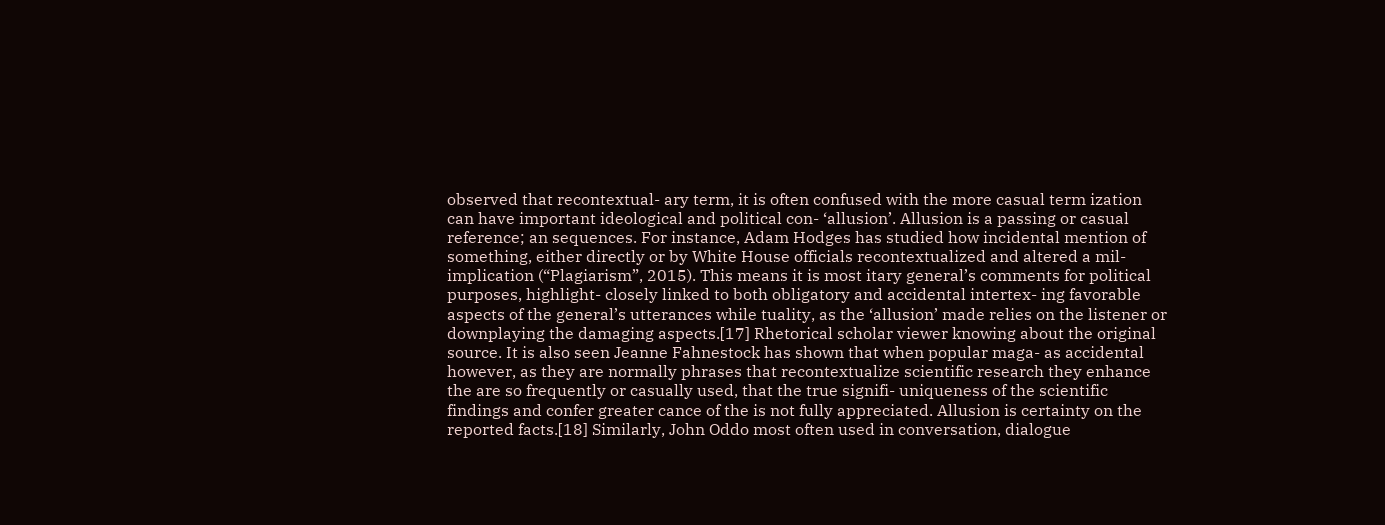observed that recontextual- ary term, it is often confused with the more casual term ization can have important ideological and political con- ‘allusion’. Allusion is a passing or casual reference; an sequences. For instance, Adam Hodges has studied how incidental mention of something, either directly or by White House officials recontextualized and altered a mil- implication (“Plagiarism”, 2015). This means it is most itary general’s comments for political purposes, highlight- closely linked to both obligatory and accidental intertex- ing favorable aspects of the general’s utterances while tuality, as the ‘allusion’ made relies on the listener or downplaying the damaging aspects.[17] Rhetorical scholar viewer knowing about the original source. It is also seen Jeanne Fahnestock has shown that when popular maga- as accidental however, as they are normally phrases that recontextualize scientific research they enhance the are so frequently or casually used, that the true signifi- uniqueness of the scientific findings and confer greater cance of the is not fully appreciated. Allusion is certainty on the reported facts.[18] Similarly, John Oddo most often used in conversation, dialogue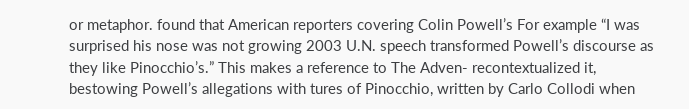or metaphor. found that American reporters covering Colin Powell’s For example “I was surprised his nose was not growing 2003 U.N. speech transformed Powell’s discourse as they like Pinocchio’s.” This makes a reference to The Adven- recontextualized it, bestowing Powell’s allegations with tures of Pinocchio, written by Carlo Collodi when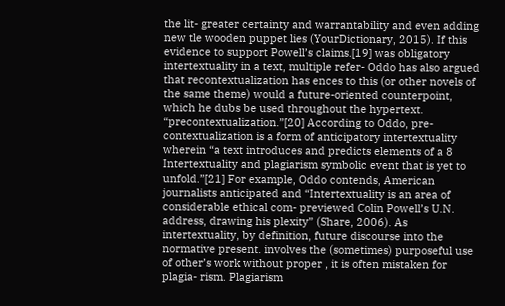the lit- greater certainty and warrantability and even adding new tle wooden puppet lies (YourDictionary, 2015). If this evidence to support Powell’s claims.[19] was obligatory intertextuality in a text, multiple refer- Oddo has also argued that recontextualization has ences to this (or other novels of the same theme) would a future-oriented counterpoint, which he dubs be used throughout the hypertext. “precontextualization.”[20] According to Oddo, pre- contextualization is a form of anticipatory intertextuality wherein “a text introduces and predicts elements of a 8 Intertextuality and plagiarism symbolic event that is yet to unfold.”[21] For example, Oddo contends, American journalists anticipated and “Intertextuality is an area of considerable ethical com- previewed Colin Powell’s U.N. address, drawing his plexity” (Share, 2006). As intertextuality, by definition, future discourse into the normative present. involves the (sometimes) purposeful use of other’s work without proper , it is often mistaken for plagia- rism. Plagiarism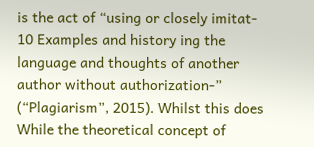is the act of “using or closely imitat- 10 Examples and history ing the language and thoughts of another author without authorization-” (“Plagiarism”, 2015). Whilst this does While the theoretical concept of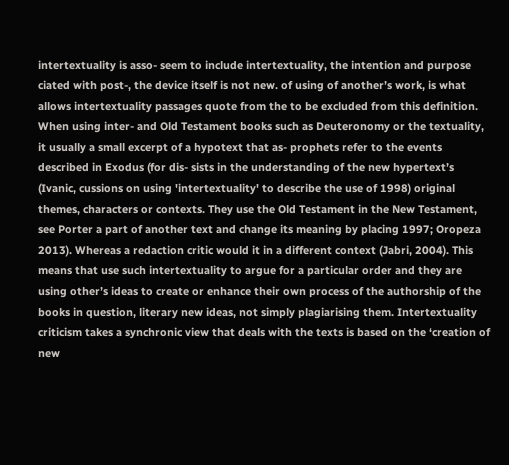intertextuality is asso- seem to include intertextuality, the intention and purpose ciated with post-, the device itself is not new. of using of another’s work, is what allows intertextuality passages quote from the to be excluded from this definition. When using inter- and Old Testament books such as Deuteronomy or the textuality, it usually a small excerpt of a hypotext that as- prophets refer to the events described in Exodus (for dis- sists in the understanding of the new hypertext’s (Ivanic, cussions on using 'intertextuality' to describe the use of 1998) original themes, characters or contexts. They use the Old Testament in the New Testament, see Porter a part of another text and change its meaning by placing 1997; Oropeza 2013). Whereas a redaction critic would it in a different context (Jabri, 2004). This means that use such intertextuality to argue for a particular order and they are using other’s ideas to create or enhance their own process of the authorship of the books in question, literary new ideas, not simply plagiarising them. Intertextuality criticism takes a synchronic view that deals with the texts is based on the ‘creation of new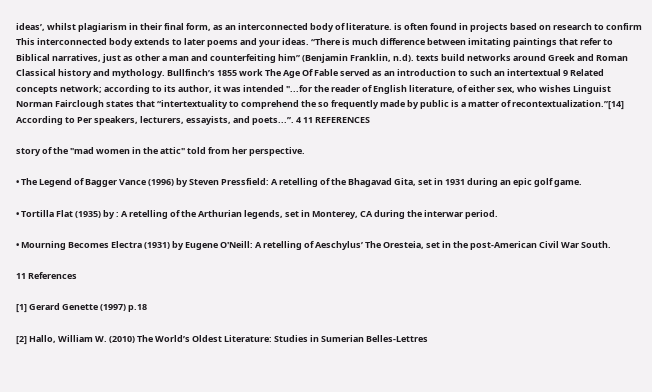ideas’, whilst plagiarism in their final form, as an interconnected body of literature. is often found in projects based on research to confirm This interconnected body extends to later poems and your ideas. “There is much difference between imitating paintings that refer to Biblical narratives, just as other a man and counterfeiting him” (Benjamin Franklin, n.d). texts build networks around Greek and Roman Classical history and mythology. Bullfinch’s 1855 work The Age Of Fable served as an introduction to such an intertextual 9 Related concepts network; according to its author, it was intended "...for the reader of English literature, of either sex, who wishes Linguist Norman Fairclough states that “intertextuality to comprehend the so frequently made by public is a matter of recontextualization.”[14] According to Per speakers, lecturers, essayists, and poets...”. 4 11 REFERENCES

story of the "mad women in the attic" told from her perspective.

• The Legend of Bagger Vance (1996) by Steven Pressfield: A retelling of the Bhagavad Gita, set in 1931 during an epic golf game.

• Tortilla Flat (1935) by : A retelling of the Arthurian legends, set in Monterey, CA during the interwar period.

• Mourning Becomes Electra (1931) by Eugene O'Neill: A retelling of Aeschylus’ The Oresteia, set in the post-American Civil War South.

11 References

[1] Gerard Genette (1997) p.18

[2] Hallo, William W. (2010) The World’s Oldest Literature: Studies in Sumerian Belles-Lettres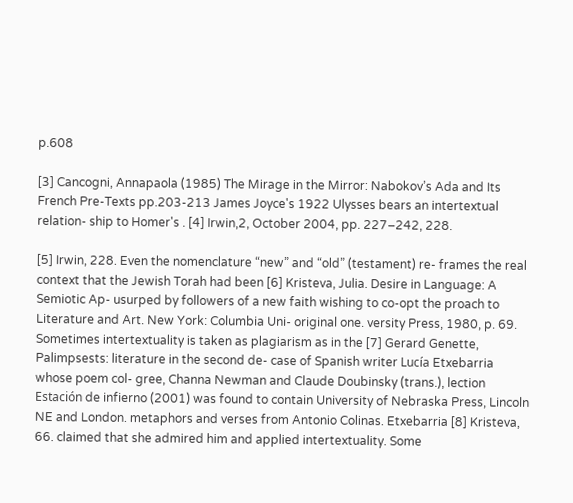p.608

[3] Cancogni, Annapaola (1985) The Mirage in the Mirror: Nabokov’s Ada and Its French Pre-Texts pp.203-213 James Joyce's 1922 Ulysses bears an intertextual relation- ship to Homer's . [4] Irwin,2, October 2004, pp. 227–242, 228.

[5] Irwin, 228. Even the nomenclature “new” and “old” (testament) re- frames the real context that the Jewish Torah had been [6] Kristeva, Julia. Desire in Language: A Semiotic Ap- usurped by followers of a new faith wishing to co-opt the proach to Literature and Art. New York: Columbia Uni- original one. versity Press, 1980, p. 69. Sometimes intertextuality is taken as plagiarism as in the [7] Gerard Genette, Palimpsests: literature in the second de- case of Spanish writer Lucía Etxebarria whose poem col- gree, Channa Newman and Claude Doubinsky (trans.), lection Estación de infierno (2001) was found to contain University of Nebraska Press, Lincoln NE and London. metaphors and verses from Antonio Colinas. Etxebarria [8] Kristeva, 66. claimed that she admired him and applied intertextuality. Some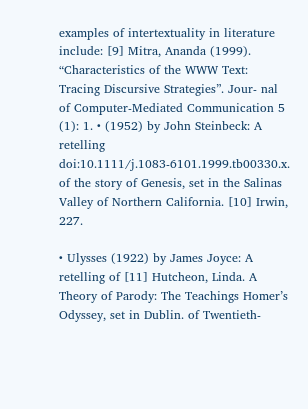examples of intertextuality in literature include: [9] Mitra, Ananda (1999). “Characteristics of the WWW Text: Tracing Discursive Strategies”. Jour- nal of Computer-Mediated Communication 5 (1): 1. • (1952) by John Steinbeck: A retelling doi:10.1111/j.1083-6101.1999.tb00330.x. of the story of Genesis, set in the Salinas Valley of Northern California. [10] Irwin, 227.

• Ulysses (1922) by James Joyce: A retelling of [11] Hutcheon, Linda. A Theory of Parody: The Teachings Homer’s Odyssey, set in Dublin. of Twentieth-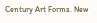Century Art Forms. New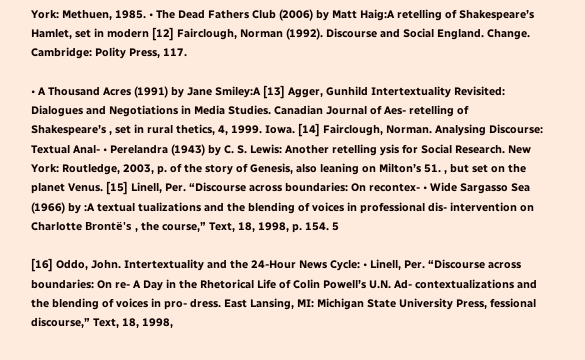York: Methuen, 1985. • The Dead Fathers Club (2006) by Matt Haig:A retelling of Shakespeare’s Hamlet, set in modern [12] Fairclough, Norman (1992). Discourse and Social England. Change. Cambridge: Polity Press, 117.

• A Thousand Acres (1991) by Jane Smiley:A [13] Agger, Gunhild Intertextuality Revisited: Dialogues and Negotiations in Media Studies. Canadian Journal of Aes- retelling of Shakespeare’s , set in rural thetics, 4, 1999. Iowa. [14] Fairclough, Norman. Analysing Discourse: Textual Anal- • Perelandra (1943) by C. S. Lewis: Another retelling ysis for Social Research. New York: Routledge, 2003, p. of the story of Genesis, also leaning on Milton’s 51. , but set on the planet Venus. [15] Linell, Per. “Discourse across boundaries: On recontex- • Wide Sargasso Sea (1966) by :A textual tualizations and the blending of voices in professional dis- intervention on Charlotte Brontë's , the course,” Text, 18, 1998, p. 154. 5

[16] Oddo, John. Intertextuality and the 24-Hour News Cycle: • Linell, Per. “Discourse across boundaries: On re- A Day in the Rhetorical Life of Colin Powell’s U.N. Ad- contextualizations and the blending of voices in pro- dress. East Lansing, MI: Michigan State University Press, fessional discourse,” Text, 18, 1998,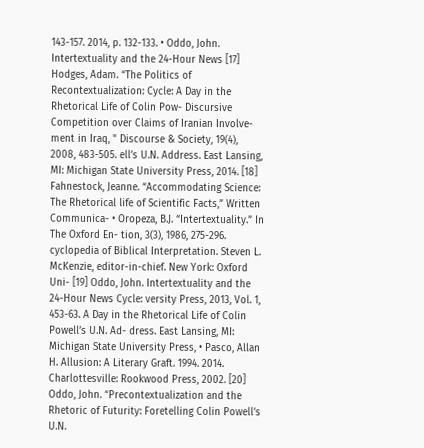143-157. 2014, p. 132-133. • Oddo, John. Intertextuality and the 24-Hour News [17] Hodges, Adam. “The Politics of Recontextualization: Cycle: A Day in the Rhetorical Life of Colin Pow- Discursive Competition over Claims of Iranian Involve- ment in Iraq, " Discourse & Society, 19(4), 2008, 483-505. ell’s U.N. Address. East Lansing, MI: Michigan State University Press, 2014. [18] Fahnestock, Jeanne. “Accommodating Science: The Rhetorical life of Scientific Facts,” Written Communica- • Oropeza, B.J. “Intertextuality.” In The Oxford En- tion, 3(3), 1986, 275-296. cyclopedia of Biblical Interpretation. Steven L. McKenzie, editor-in-chief. New York: Oxford Uni- [19] Oddo, John. Intertextuality and the 24-Hour News Cycle: versity Press, 2013, Vol. 1, 453-63. A Day in the Rhetorical Life of Colin Powell’s U.N. Ad- dress. East Lansing, MI: Michigan State University Press, • Pasco, Allan H. Allusion: A Literary Graft. 1994. 2014. Charlottesville: Rookwood Press, 2002. [20] Oddo, John. “Precontextualization and the Rhetoric of Futurity: Foretelling Colin Powell’s U.N.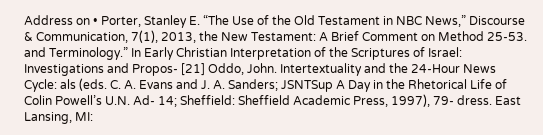Address on • Porter, Stanley E. “The Use of the Old Testament in NBC News,” Discourse & Communication, 7(1), 2013, the New Testament: A Brief Comment on Method 25-53. and Terminology.” In Early Christian Interpretation of the Scriptures of Israel: Investigations and Propos- [21] Oddo, John. Intertextuality and the 24-Hour News Cycle: als (eds. C. A. Evans and J. A. Sanders; JSNTSup A Day in the Rhetorical Life of Colin Powell’s U.N. Ad- 14; Sheffield: Sheffield Academic Press, 1997), 79- dress. East Lansing, MI: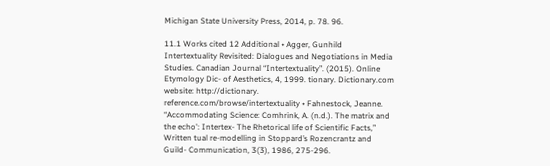Michigan State University Press, 2014, p. 78. 96.

11.1 Works cited 12 Additional • Agger, Gunhild Intertextuality Revisited: Dialogues and Negotiations in Media Studies. Canadian Journal “Intertextuality”. (2015). Online Etymology Dic- of Aesthetics, 4, 1999. tionary. Dictionary.com website: http://dictionary. reference.com/browse/intertextuality • Fahnestock, Jeanne. “Accommodating Science: Comhrink, A. (n.d.). The matrix and the echo': Intertex- The Rhetorical life of Scientific Facts,” Written tual re-modelling in Stoppard’s Rozencrantz and Guild- Communication, 3(3), 1986, 275-296.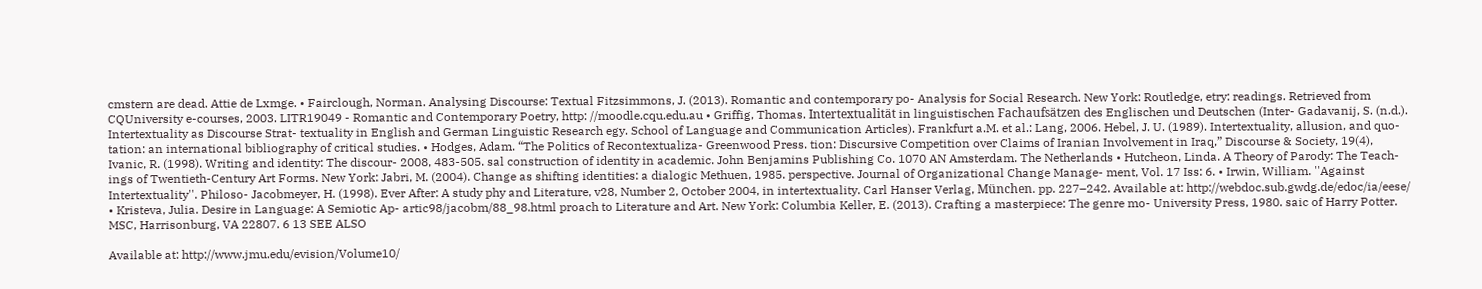cmstern are dead. Attie de Lxmge. • Fairclough, Norman. Analysing Discourse: Textual Fitzsimmons, J. (2013). Romantic and contemporary po- Analysis for Social Research. New York: Routledge, etry: readings. Retrieved from CQUniversity e-courses, 2003. LITR19049 - Romantic and Contemporary Poetry, http: //moodle.cqu.edu.au • Griffig, Thomas. Intertextualität in linguistischen Fachaufsätzen des Englischen und Deutschen (Inter- Gadavanij, S. (n.d.). Intertextuality as Discourse Strat- textuality in English and German Linguistic Research egy. School of Language and Communication Articles). Frankfurt a.M. et al.: Lang, 2006. Hebel, J. U. (1989). Intertextuality, allusion, and quo- tation: an international bibliography of critical studies. • Hodges, Adam. “The Politics of Recontextualiza- Greenwood Press. tion: Discursive Competition over Claims of Iranian Involvement in Iraq,” Discourse & Society, 19(4), Ivanic, R. (1998). Writing and identity: The discour- 2008, 483-505. sal construction of identity in academic. John Benjamins Publishing Co. 1070 AN Amsterdam. The Netherlands • Hutcheon, Linda. A Theory of Parody: The Teach- ings of Twentieth-Century Art Forms. New York: Jabri, M. (2004). Change as shifting identities: a dialogic Methuen, 1985. perspective. Journal of Organizational Change Manage- ment, Vol. 17 Iss: 6. • Irwin, William. ''Against Intertextuality''. Philoso- Jacobmeyer, H. (1998). Ever After: A study phy and Literature, v28, Number 2, October 2004, in intertextuality. Carl Hanser Verlag, München. pp. 227–242. Available at: http://webdoc.sub.gwdg.de/edoc/ia/eese/ • Kristeva, Julia. Desire in Language: A Semiotic Ap- artic98/jacobm/88_98.html proach to Literature and Art. New York: Columbia Keller, E. (2013). Crafting a masterpiece: The genre mo- University Press, 1980. saic of Harry Potter. MSC, Harrisonburg, VA 22807. 6 13 SEE ALSO

Available at: http://www.jmu.edu/evision/Volume10/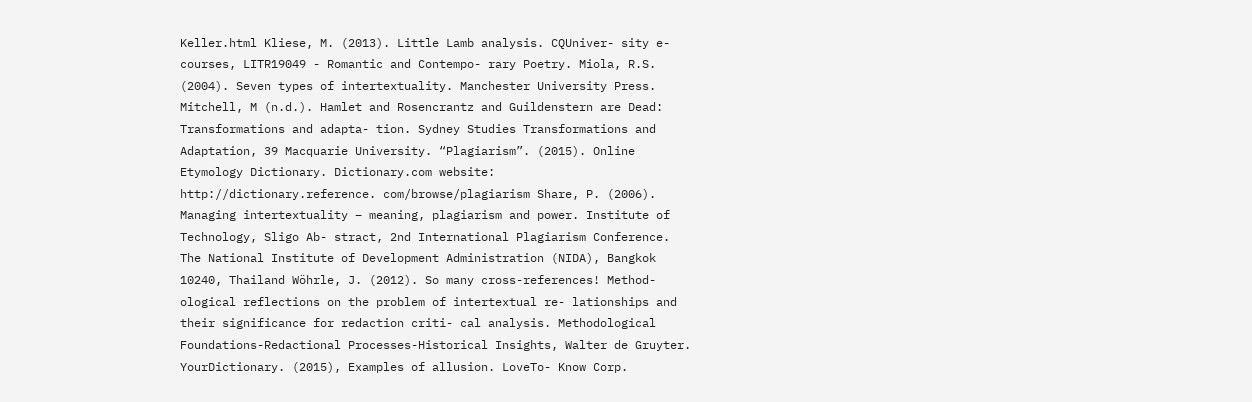Keller.html Kliese, M. (2013). Little Lamb analysis. CQUniver- sity e-courses, LITR19049 - Romantic and Contempo- rary Poetry. Miola, R.S. (2004). Seven types of intertextuality. Manchester University Press. Mitchell, M (n.d.). Hamlet and Rosencrantz and Guildenstern are Dead: Transformations and adapta- tion. Sydney Studies Transformations and Adaptation, 39 Macquarie University. “Plagiarism”. (2015). Online Etymology Dictionary. Dictionary.com website: http://dictionary.reference. com/browse/plagiarism Share, P. (2006). Managing intertextuality – meaning, plagiarism and power. Institute of Technology, Sligo Ab- stract, 2nd International Plagiarism Conference. The National Institute of Development Administration (NIDA), Bangkok 10240, Thailand Wöhrle, J. (2012). So many cross-references! Method- ological reflections on the problem of intertextual re- lationships and their significance for redaction criti- cal analysis. Methodological Foundations-Redactional Processes-Historical Insights, Walter de Gruyter. YourDictionary. (2015), Examples of allusion. LoveTo- Know Corp.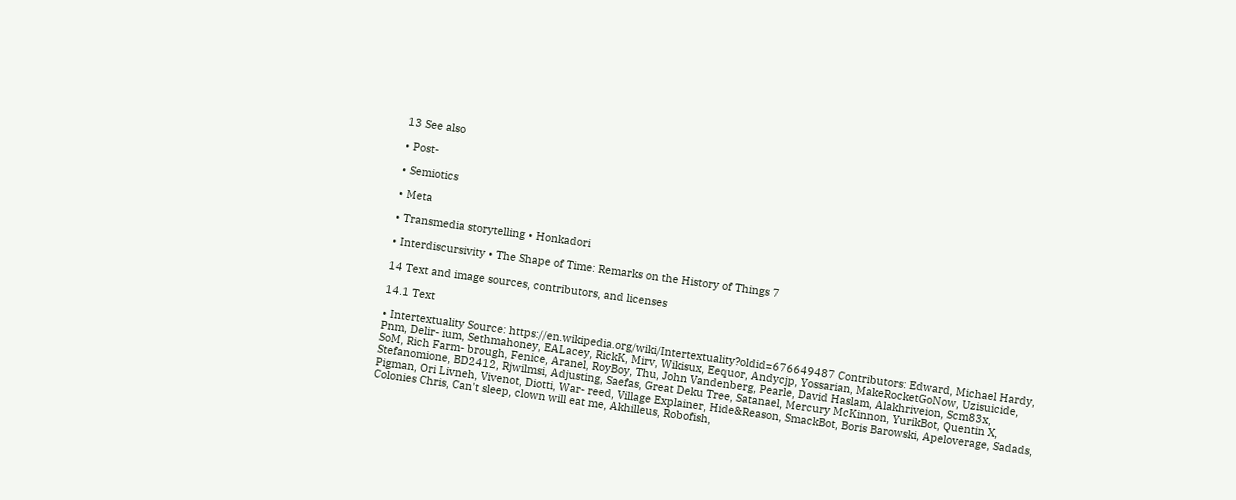13 See also

• Post-

• Semiotics

• Meta

• Transmedia storytelling • Honkadori

• Interdiscursivity • The Shape of Time: Remarks on the History of Things 7

14 Text and image sources, contributors, and licenses

14.1 Text

• Intertextuality Source: https://en.wikipedia.org/wiki/Intertextuality?oldid=676649487 Contributors: Edward, Michael Hardy, Pnm, Delir- ium, Sethmahoney, EALacey, RickK, Mirv, Wikisux, Eequor, Andycjp, Yossarian, MakeRocketGoNow, Uzisuicide, SoM, Rich Farm- brough, Fenice, Aranel, RoyBoy, Thu, John Vandenberg, Pearle, David Haslam, Alakhriveion, Scm83x, Stefanomione, BD2412, Rjwilmsi, Adjusting, Saefas, Great Deku Tree, Satanael, Mercury McKinnon, YurikBot, Quentin X, Pigman, Ori Livneh, Vivenot, Diotti, War- reed, Village Explainer, Hide&Reason, SmackBot, Boris Barowski, Apeloverage, Sadads, Colonies Chris, Can't sleep, clown will eat me, Akhilleus, Robofish,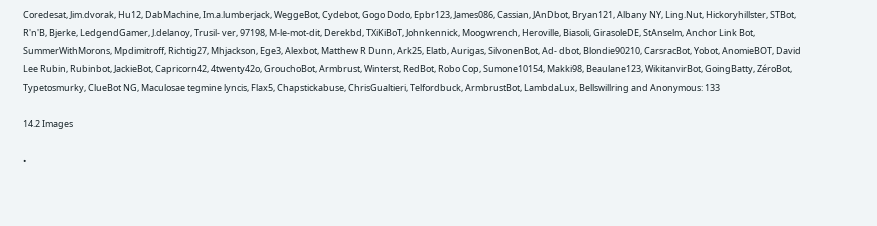Coredesat, Jim.dvorak, Hu12, DabMachine, Im.a.lumberjack, WeggeBot, Cydebot, Gogo Dodo, Epbr123, James086, Cassian, JAnDbot, Bryan121, Albany NY, Ling.Nut, Hickoryhillster, STBot, R'n'B, Bjerke, LedgendGamer, J.delanoy, Trusil- ver, 97198, M-le-mot-dit, Derekbd, TXiKiBoT, Johnkennick, Moogwrench, Heroville, Biasoli, GirasoleDE, StAnselm, Anchor Link Bot, SummerWithMorons, Mpdimitroff, Richtig27, Mhjackson, Ege3, Alexbot, Matthew R Dunn, Ark25, Elatb, Aurigas, SilvonenBot, Ad- dbot, Blondie90210, CarsracBot, Yobot, AnomieBOT, David Lee Rubin, Rubinbot, JackieBot, Capricorn42, 4twenty42o, GrouchoBot, Armbrust, Winterst, RedBot, Robo Cop, Sumone10154, Makki98, Beaulane123, WikitanvirBot, GoingBatty, ZéroBot, Typetosmurky, ClueBot NG, Maculosae tegmine lyncis, Flax5, Chapstickabuse, ChrisGualtieri, Telfordbuck, ArmbrustBot, LambdaLux, Bellswillring and Anonymous: 133

14.2 Images

•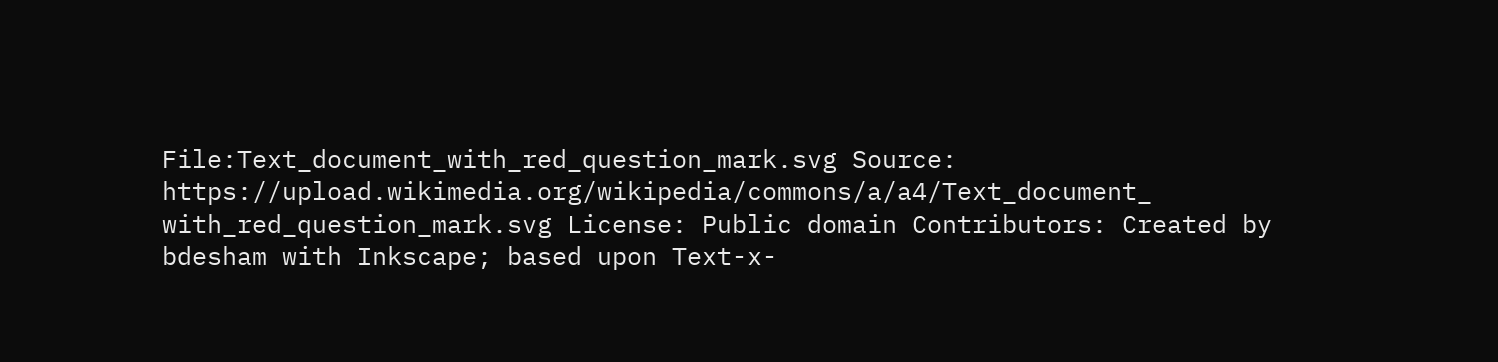File:Text_document_with_red_question_mark.svg Source: https://upload.wikimedia.org/wikipedia/commons/a/a4/Text_document_ with_red_question_mark.svg License: Public domain Contributors: Created by bdesham with Inkscape; based upon Text-x-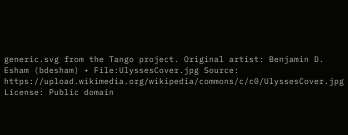generic.svg from the Tango project. Original artist: Benjamin D. Esham (bdesham) • File:UlyssesCover.jpg Source: https://upload.wikimedia.org/wikipedia/commons/c/c0/UlyssesCover.jpg License: Public domain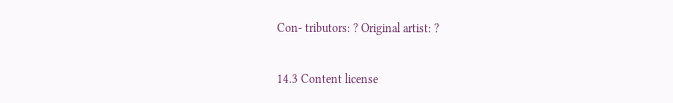Con- tributors: ? Original artist: ?

14.3 Content license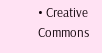• Creative Commons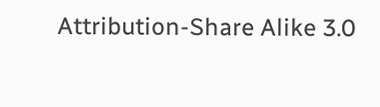Attribution-Share Alike 3.0